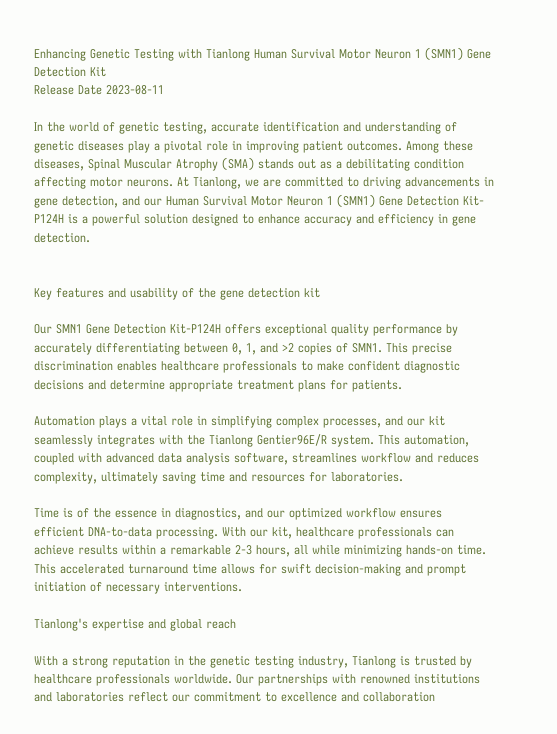Enhancing Genetic Testing with Tianlong Human Survival Motor Neuron 1 (SMN1) Gene Detection Kit
Release Date 2023-08-11

In the world of genetic testing, accurate identification and understanding of genetic diseases play a pivotal role in improving patient outcomes. Among these diseases, Spinal Muscular Atrophy (SMA) stands out as a debilitating condition affecting motor neurons. At Tianlong, we are committed to driving advancements in gene detection, and our Human Survival Motor Neuron 1 (SMN1) Gene Detection Kit-P124H is a powerful solution designed to enhance accuracy and efficiency in gene detection.


Key features and usability of the gene detection kit

Our SMN1 Gene Detection Kit-P124H offers exceptional quality performance by accurately differentiating between 0, 1, and >2 copies of SMN1. This precise discrimination enables healthcare professionals to make confident diagnostic decisions and determine appropriate treatment plans for patients.

Automation plays a vital role in simplifying complex processes, and our kit seamlessly integrates with the Tianlong Gentier96E/R system. This automation, coupled with advanced data analysis software, streamlines workflow and reduces complexity, ultimately saving time and resources for laboratories.

Time is of the essence in diagnostics, and our optimized workflow ensures efficient DNA-to-data processing. With our kit, healthcare professionals can achieve results within a remarkable 2-3 hours, all while minimizing hands-on time. This accelerated turnaround time allows for swift decision-making and prompt initiation of necessary interventions.

Tianlong's expertise and global reach

With a strong reputation in the genetic testing industry, Tianlong is trusted by healthcare professionals worldwide. Our partnerships with renowned institutions and laboratories reflect our commitment to excellence and collaboration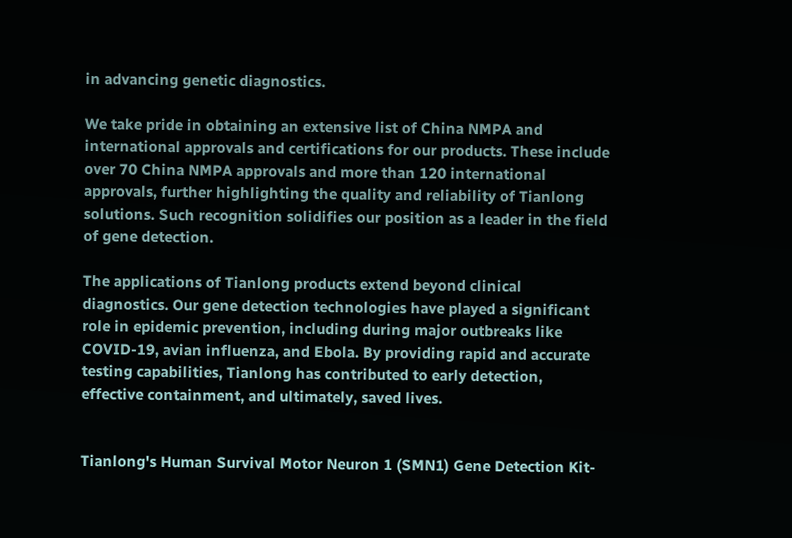in advancing genetic diagnostics.

We take pride in obtaining an extensive list of China NMPA and international approvals and certifications for our products. These include over 70 China NMPA approvals and more than 120 international approvals, further highlighting the quality and reliability of Tianlong solutions. Such recognition solidifies our position as a leader in the field of gene detection.

The applications of Tianlong products extend beyond clinical diagnostics. Our gene detection technologies have played a significant role in epidemic prevention, including during major outbreaks like COVID-19, avian influenza, and Ebola. By providing rapid and accurate testing capabilities, Tianlong has contributed to early detection, effective containment, and ultimately, saved lives.


Tianlong's Human Survival Motor Neuron 1 (SMN1) Gene Detection Kit-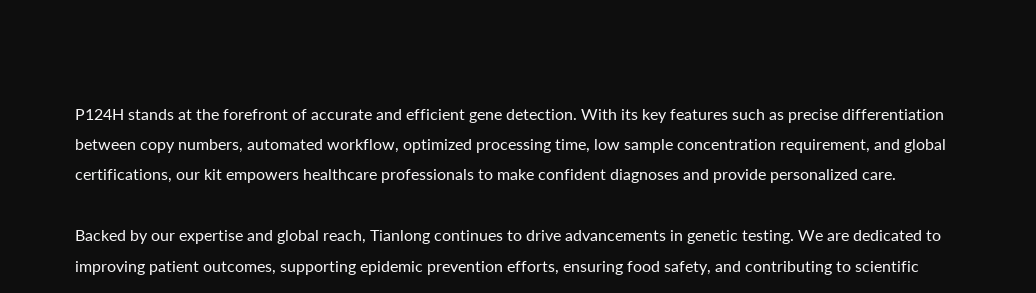P124H stands at the forefront of accurate and efficient gene detection. With its key features such as precise differentiation between copy numbers, automated workflow, optimized processing time, low sample concentration requirement, and global certifications, our kit empowers healthcare professionals to make confident diagnoses and provide personalized care.

Backed by our expertise and global reach, Tianlong continues to drive advancements in genetic testing. We are dedicated to improving patient outcomes, supporting epidemic prevention efforts, ensuring food safety, and contributing to scientific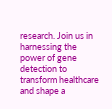research. Join us in harnessing the power of gene detection to transform healthcare and shape a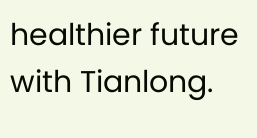healthier future with Tianlong.